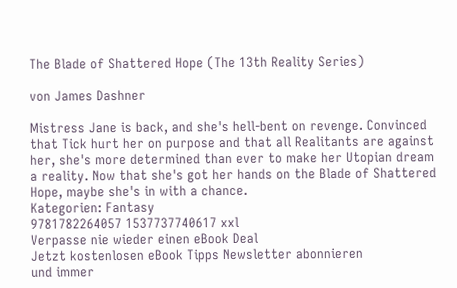The Blade of Shattered Hope (The 13th Reality Series)

von James Dashner

Mistress Jane is back, and she's hell-bent on revenge. Convinced that Tick hurt her on purpose and that all Realitants are against her, she's more determined than ever to make her Utopian dream a reality. Now that she's got her hands on the Blade of Shattered Hope, maybe she's in with a chance.
Kategorien: Fantasy
9781782264057 1537737740617 xxl
Verpasse nie wieder einen eBook Deal
Jetzt kostenlosen eBook Tipps Newsletter abonnieren
und immer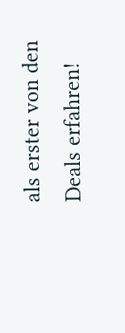als erster von den Deals erfahren!